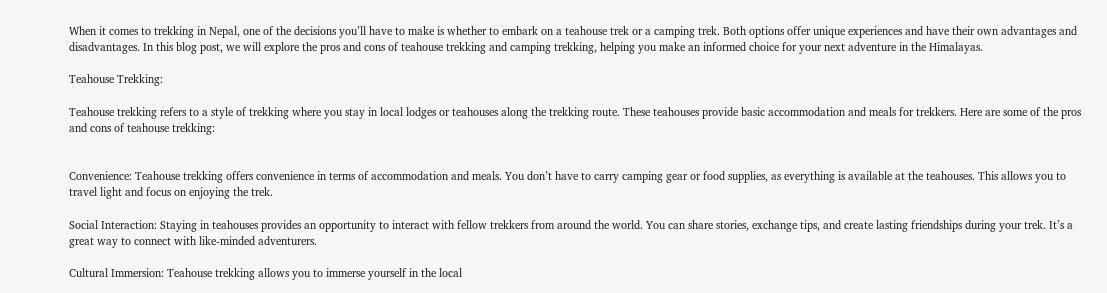When it comes to trekking in Nepal, one of the decisions you’ll have to make is whether to embark on a teahouse trek or a camping trek. Both options offer unique experiences and have their own advantages and disadvantages. In this blog post, we will explore the pros and cons of teahouse trekking and camping trekking, helping you make an informed choice for your next adventure in the Himalayas.

Teahouse Trekking:

Teahouse trekking refers to a style of trekking where you stay in local lodges or teahouses along the trekking route. These teahouses provide basic accommodation and meals for trekkers. Here are some of the pros and cons of teahouse trekking:


Convenience: Teahouse trekking offers convenience in terms of accommodation and meals. You don’t have to carry camping gear or food supplies, as everything is available at the teahouses. This allows you to travel light and focus on enjoying the trek.

Social Interaction: Staying in teahouses provides an opportunity to interact with fellow trekkers from around the world. You can share stories, exchange tips, and create lasting friendships during your trek. It’s a great way to connect with like-minded adventurers.

Cultural Immersion: Teahouse trekking allows you to immerse yourself in the local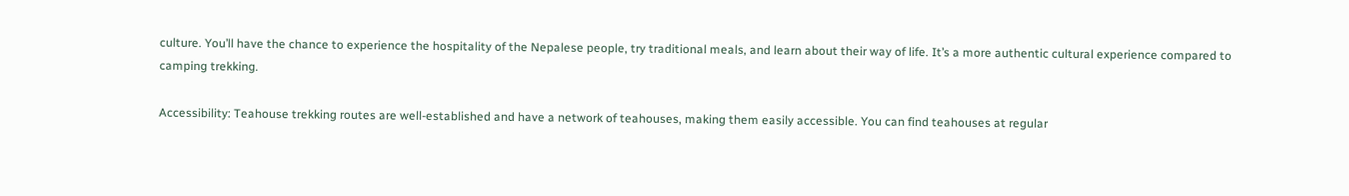culture. You’ll have the chance to experience the hospitality of the Nepalese people, try traditional meals, and learn about their way of life. It’s a more authentic cultural experience compared to camping trekking.

Accessibility: Teahouse trekking routes are well-established and have a network of teahouses, making them easily accessible. You can find teahouses at regular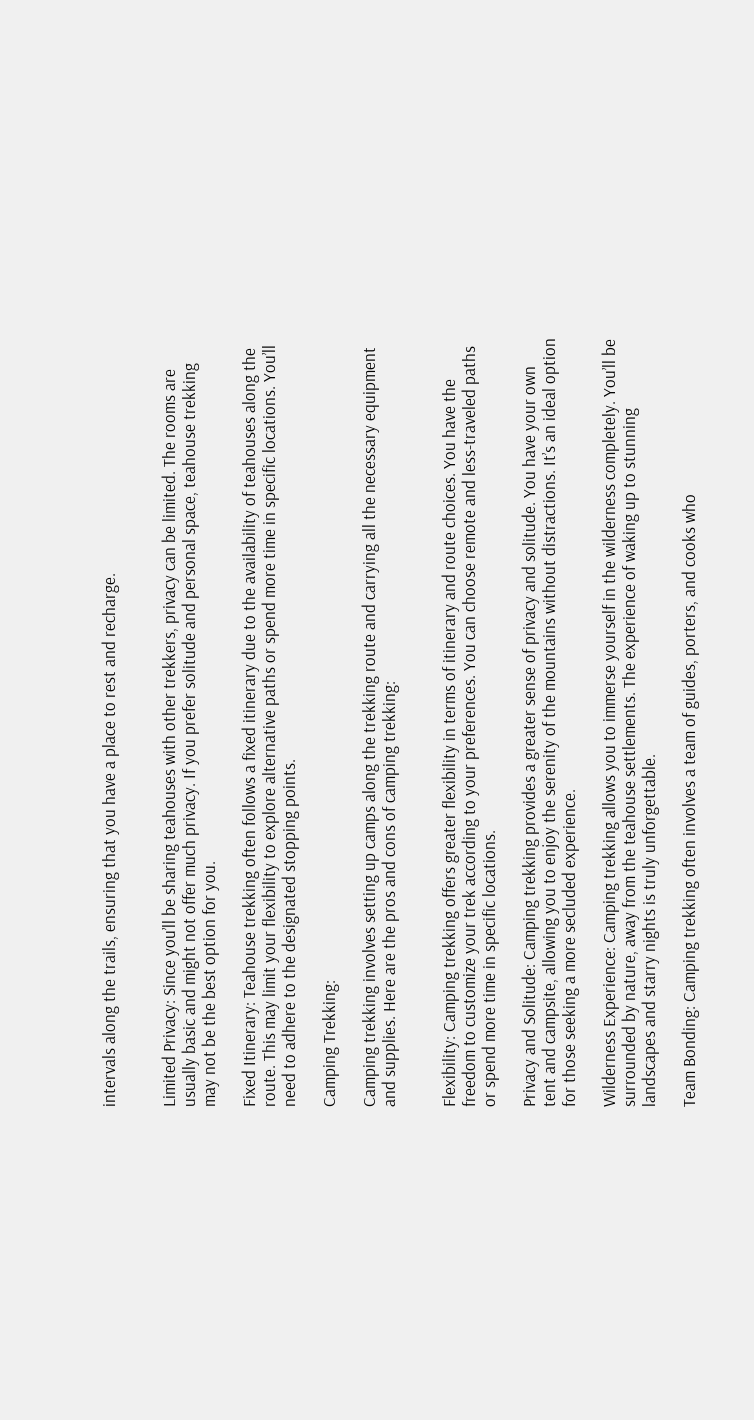intervals along the trails, ensuring that you have a place to rest and recharge.


Limited Privacy: Since you’ll be sharing teahouses with other trekkers, privacy can be limited. The rooms are usually basic and might not offer much privacy. If you prefer solitude and personal space, teahouse trekking may not be the best option for you.

Fixed Itinerary: Teahouse trekking often follows a fixed itinerary due to the availability of teahouses along the route. This may limit your flexibility to explore alternative paths or spend more time in specific locations. You’ll need to adhere to the designated stopping points.

Camping Trekking:

Camping trekking involves setting up camps along the trekking route and carrying all the necessary equipment and supplies. Here are the pros and cons of camping trekking:


Flexibility: Camping trekking offers greater flexibility in terms of itinerary and route choices. You have the freedom to customize your trek according to your preferences. You can choose remote and less-traveled paths or spend more time in specific locations.

Privacy and Solitude: Camping trekking provides a greater sense of privacy and solitude. You have your own tent and campsite, allowing you to enjoy the serenity of the mountains without distractions. It’s an ideal option for those seeking a more secluded experience.

Wilderness Experience: Camping trekking allows you to immerse yourself in the wilderness completely. You’ll be surrounded by nature, away from the teahouse settlements. The experience of waking up to stunning landscapes and starry nights is truly unforgettable.

Team Bonding: Camping trekking often involves a team of guides, porters, and cooks who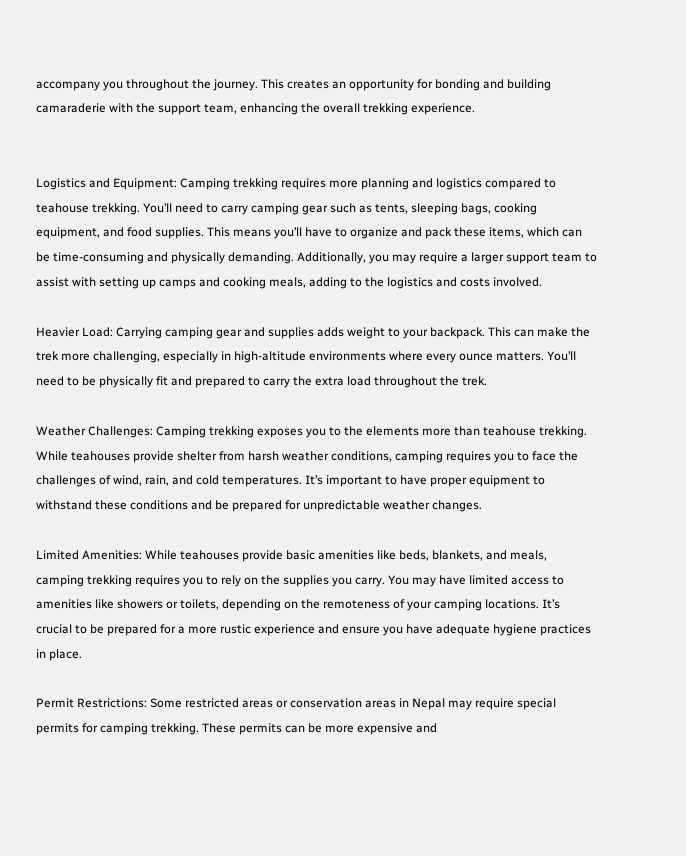accompany you throughout the journey. This creates an opportunity for bonding and building camaraderie with the support team, enhancing the overall trekking experience.


Logistics and Equipment: Camping trekking requires more planning and logistics compared to teahouse trekking. You’ll need to carry camping gear such as tents, sleeping bags, cooking equipment, and food supplies. This means you’ll have to organize and pack these items, which can be time-consuming and physically demanding. Additionally, you may require a larger support team to assist with setting up camps and cooking meals, adding to the logistics and costs involved.

Heavier Load: Carrying camping gear and supplies adds weight to your backpack. This can make the trek more challenging, especially in high-altitude environments where every ounce matters. You’ll need to be physically fit and prepared to carry the extra load throughout the trek.

Weather Challenges: Camping trekking exposes you to the elements more than teahouse trekking. While teahouses provide shelter from harsh weather conditions, camping requires you to face the challenges of wind, rain, and cold temperatures. It’s important to have proper equipment to withstand these conditions and be prepared for unpredictable weather changes.

Limited Amenities: While teahouses provide basic amenities like beds, blankets, and meals, camping trekking requires you to rely on the supplies you carry. You may have limited access to amenities like showers or toilets, depending on the remoteness of your camping locations. It’s crucial to be prepared for a more rustic experience and ensure you have adequate hygiene practices in place.

Permit Restrictions: Some restricted areas or conservation areas in Nepal may require special permits for camping trekking. These permits can be more expensive and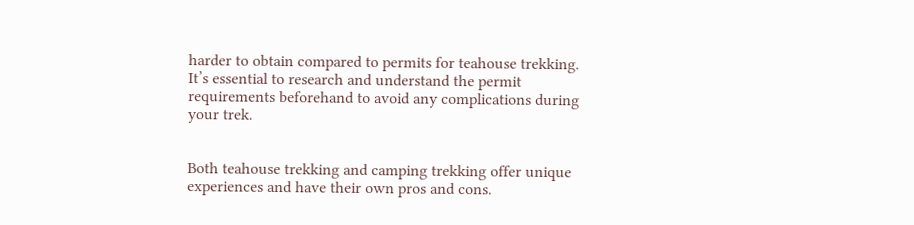harder to obtain compared to permits for teahouse trekking. It’s essential to research and understand the permit requirements beforehand to avoid any complications during your trek.


Both teahouse trekking and camping trekking offer unique experiences and have their own pros and cons.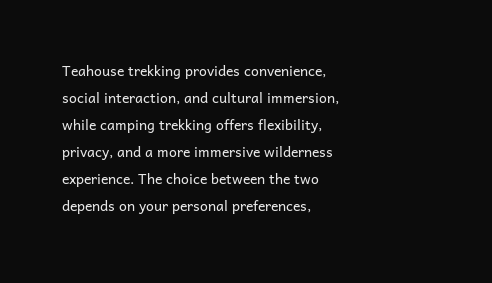Teahouse trekking provides convenience, social interaction, and cultural immersion, while camping trekking offers flexibility, privacy, and a more immersive wilderness experience. The choice between the two depends on your personal preferences,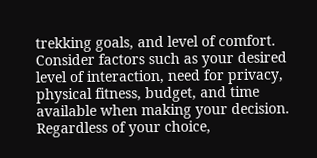trekking goals, and level of comfort. Consider factors such as your desired level of interaction, need for privacy, physical fitness, budget, and time available when making your decision. Regardless of your choice,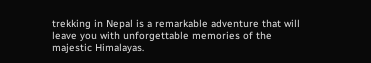trekking in Nepal is a remarkable adventure that will leave you with unforgettable memories of the majestic Himalayas.